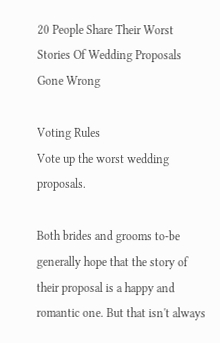20 People Share Their Worst Stories Of Wedding Proposals Gone Wrong

Voting Rules
Vote up the worst wedding proposals.

Both brides and grooms to-be generally hope that the story of their proposal is a happy and romantic one. But that isn't always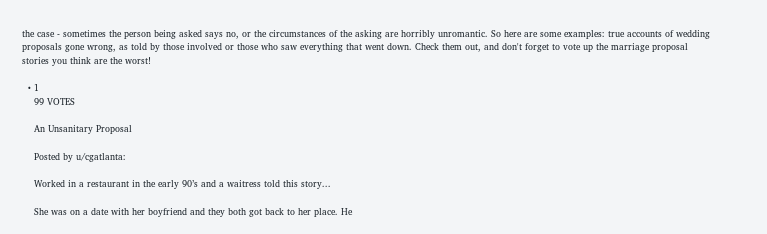the case - sometimes the person being asked says no, or the circumstances of the asking are horribly unromantic. So here are some examples: true accounts of wedding proposals gone wrong, as told by those involved or those who saw everything that went down. Check them out, and don't forget to vote up the marriage proposal stories you think are the worst!

  • 1
    99 VOTES

    An Unsanitary Proposal

    Posted by u/cgatlanta:

    Worked in a restaurant in the early 90’s and a waitress told this story...

    She was on a date with her boyfriend and they both got back to her place. He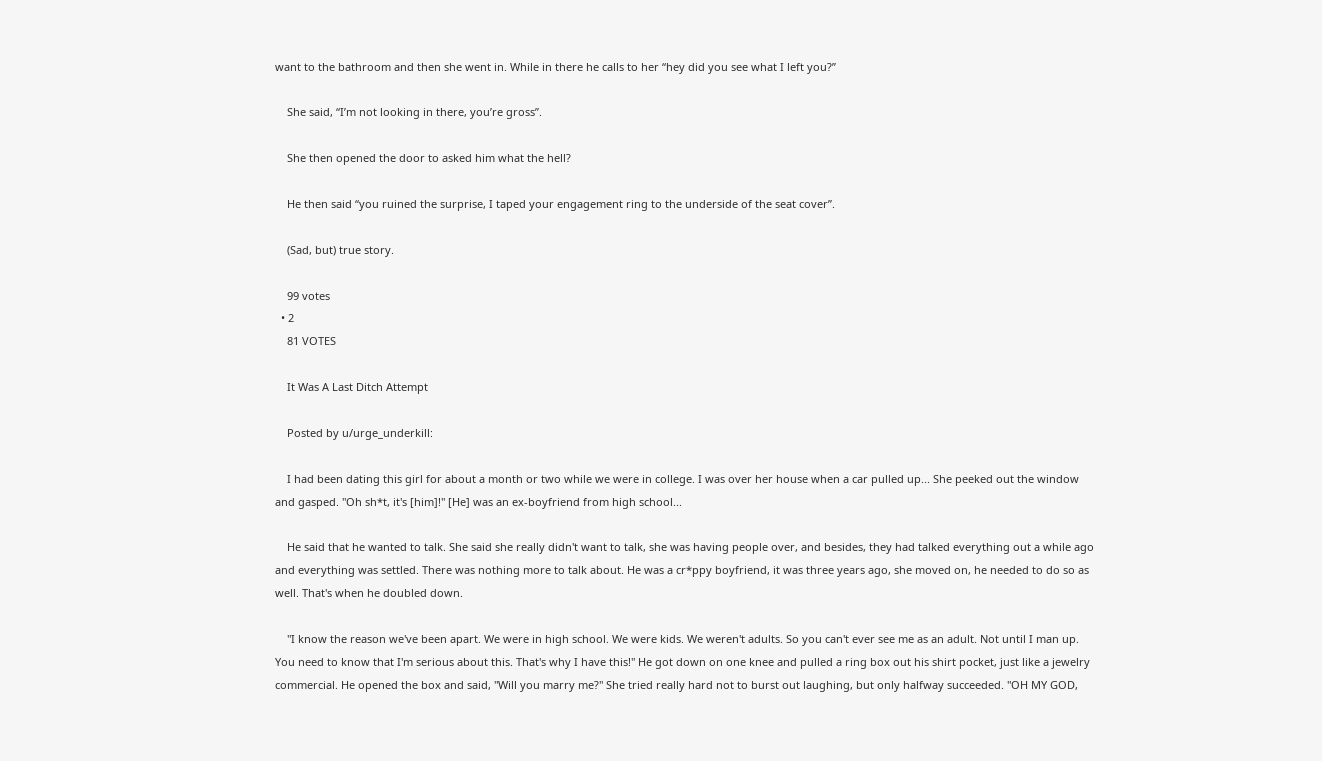want to the bathroom and then she went in. While in there he calls to her “hey did you see what I left you?”

    She said, “I’m not looking in there, you’re gross”.

    She then opened the door to asked him what the hell?

    He then said “you ruined the surprise, I taped your engagement ring to the underside of the seat cover”.

    (Sad, but) true story.

    99 votes
  • 2
    81 VOTES

    It Was A Last Ditch Attempt

    Posted by u/urge_underkill:

    I had been dating this girl for about a month or two while we were in college. I was over her house when a car pulled up... She peeked out the window and gasped. "Oh sh*t, it's [him]!" [He] was an ex-boyfriend from high school...

    He said that he wanted to talk. She said she really didn't want to talk, she was having people over, and besides, they had talked everything out a while ago and everything was settled. There was nothing more to talk about. He was a cr*ppy boyfriend, it was three years ago, she moved on, he needed to do so as well. That's when he doubled down.

    "I know the reason we've been apart. We were in high school. We were kids. We weren't adults. So you can't ever see me as an adult. Not until I man up. You need to know that I'm serious about this. That's why I have this!" He got down on one knee and pulled a ring box out his shirt pocket, just like a jewelry commercial. He opened the box and said, "Will you marry me?" She tried really hard not to burst out laughing, but only halfway succeeded. "OH MY GOD,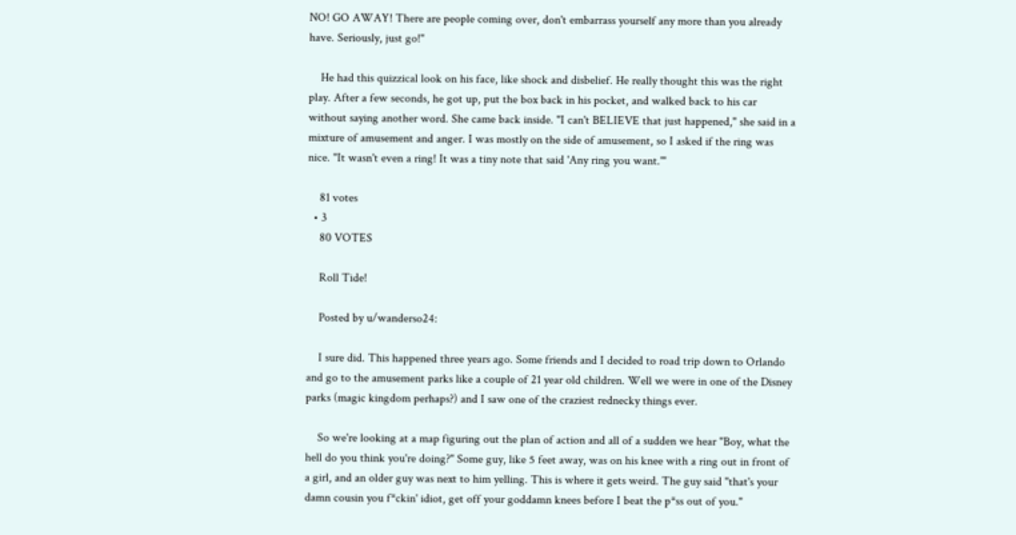NO! GO AWAY! There are people coming over, don't embarrass yourself any more than you already have. Seriously, just go!"

    He had this quizzical look on his face, like shock and disbelief. He really thought this was the right play. After a few seconds, he got up, put the box back in his pocket, and walked back to his car without saying another word. She came back inside. "I can't BELIEVE that just happened," she said in a mixture of amusement and anger. I was mostly on the side of amusement, so I asked if the ring was nice. "It wasn't even a ring! It was a tiny note that said 'Any ring you want.'"

    81 votes
  • 3
    80 VOTES

    Roll Tide!

    Posted by u/wanderso24:

    I sure did. This happened three years ago. Some friends and I decided to road trip down to Orlando and go to the amusement parks like a couple of 21 year old children. Well we were in one of the Disney parks (magic kingdom perhaps?) and I saw one of the craziest rednecky things ever.

    So we're looking at a map figuring out the plan of action and all of a sudden we hear "Boy, what the hell do you think you're doing?" Some guy, like 5 feet away, was on his knee with a ring out in front of a girl, and an older guy was next to him yelling. This is where it gets weird. The guy said "that's your damn cousin you f*ckin' idiot, get off your goddamn knees before I beat the p*ss out of you."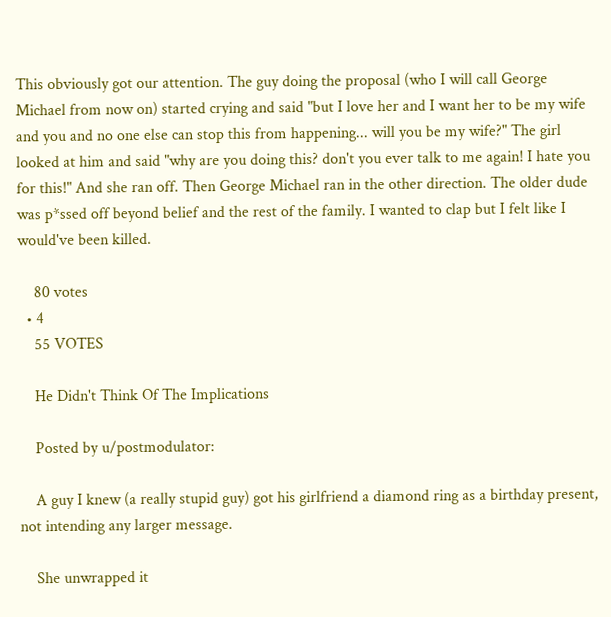This obviously got our attention. The guy doing the proposal (who I will call George Michael from now on) started crying and said "but I love her and I want her to be my wife and you and no one else can stop this from happening... will you be my wife?" The girl looked at him and said "why are you doing this? don't you ever talk to me again! I hate you for this!" And she ran off. Then George Michael ran in the other direction. The older dude was p*ssed off beyond belief and the rest of the family. I wanted to clap but I felt like I would've been killed.

    80 votes
  • 4
    55 VOTES

    He Didn't Think Of The Implications

    Posted by u/postmodulator:

    A guy I knew (a really stupid guy) got his girlfriend a diamond ring as a birthday present, not intending any larger message.

    She unwrapped it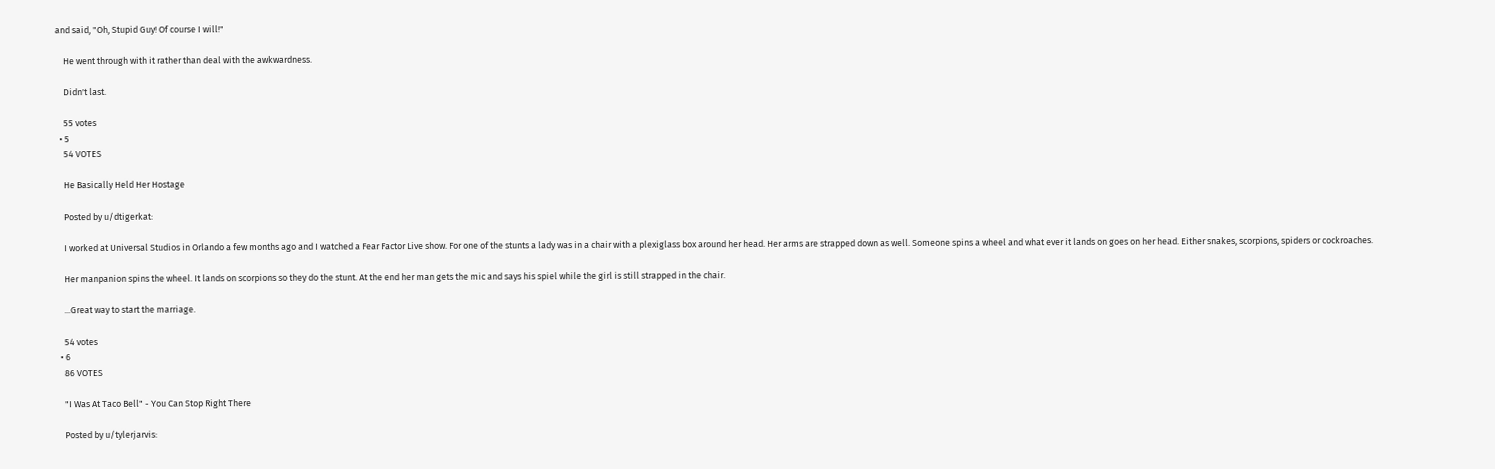and said, "Oh, Stupid Guy! Of course I will!"

    He went through with it rather than deal with the awkwardness.

    Didn't last.

    55 votes
  • 5
    54 VOTES

    He Basically Held Her Hostage

    Posted by u/dtigerkat:

    I worked at Universal Studios in Orlando a few months ago and I watched a Fear Factor Live show. For one of the stunts a lady was in a chair with a plexiglass box around her head. Her arms are strapped down as well. Someone spins a wheel and what ever it lands on goes on her head. Either snakes, scorpions, spiders or cockroaches.

    Her manpanion spins the wheel. It lands on scorpions so they do the stunt. At the end her man gets the mic and says his spiel while the girl is still strapped in the chair.

    ...Great way to start the marriage.

    54 votes
  • 6
    86 VOTES

    "I Was At Taco Bell" - You Can Stop Right There

    Posted by u/tylerjarvis: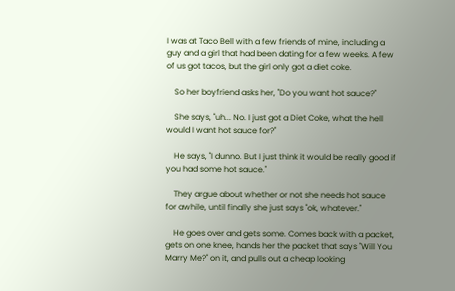I was at Taco Bell with a few friends of mine, including a guy and a girl that had been dating for a few weeks. A few of us got tacos, but the girl only got a diet coke.

    So her boyfriend asks her, "Do you want hot sauce?"

    She says, "uh... No. I just got a Diet Coke, what the hell would I want hot sauce for?"

    He says, "I dunno. But I just think it would be really good if you had some hot sauce."

    They argue about whether or not she needs hot sauce for awhile, until finally she just says "ok, whatever."

    He goes over and gets some. Comes back with a packet, gets on one knee, hands her the packet that says "Will You Marry Me?" on it, and pulls out a cheap looking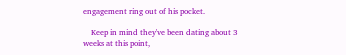engagement ring out of his pocket.

    Keep in mind they've been dating about 3 weeks at this point,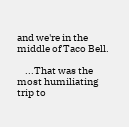and we're in the middle of Taco Bell.

    ...That was the most humiliating trip to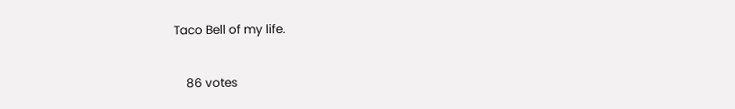Taco Bell of my life.

    86 votes